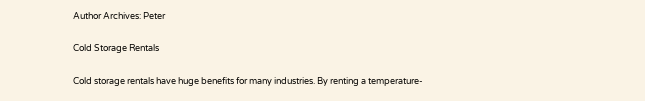Author Archives: Peter

Cold Storage Rentals

Cold storage rentals have huge benefits for many industries. By renting a temperature-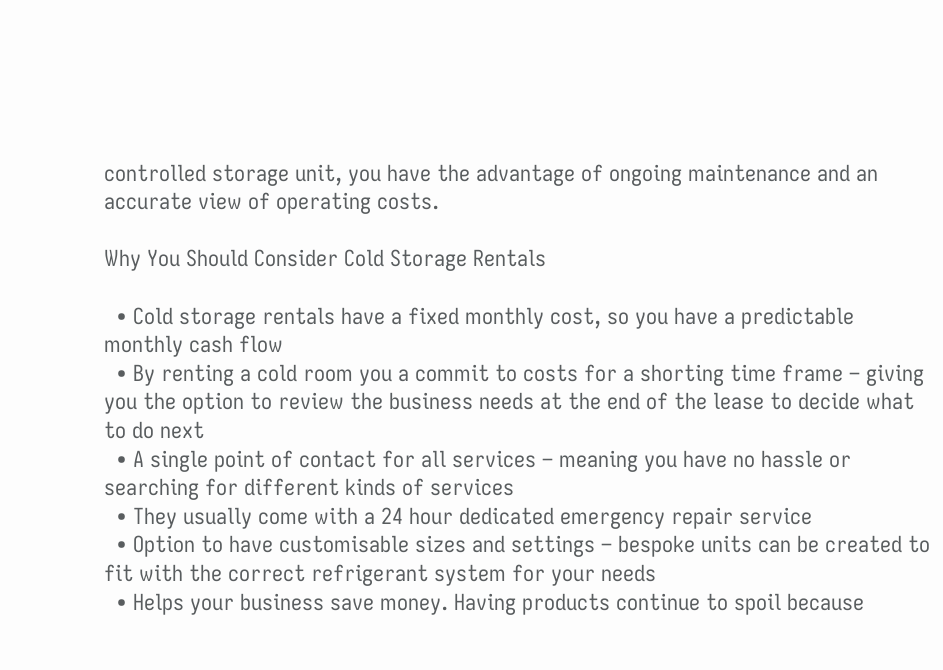controlled storage unit, you have the advantage of ongoing maintenance and an accurate view of operating costs.

Why You Should Consider Cold Storage Rentals

  • Cold storage rentals have a fixed monthly cost, so you have a predictable monthly cash flow
  • By renting a cold room you a commit to costs for a shorting time frame – giving you the option to review the business needs at the end of the lease to decide what to do next
  • A single point of contact for all services – meaning you have no hassle or searching for different kinds of services
  • They usually come with a 24 hour dedicated emergency repair service
  • Option to have customisable sizes and settings – bespoke units can be created to fit with the correct refrigerant system for your needs
  • Helps your business save money. Having products continue to spoil because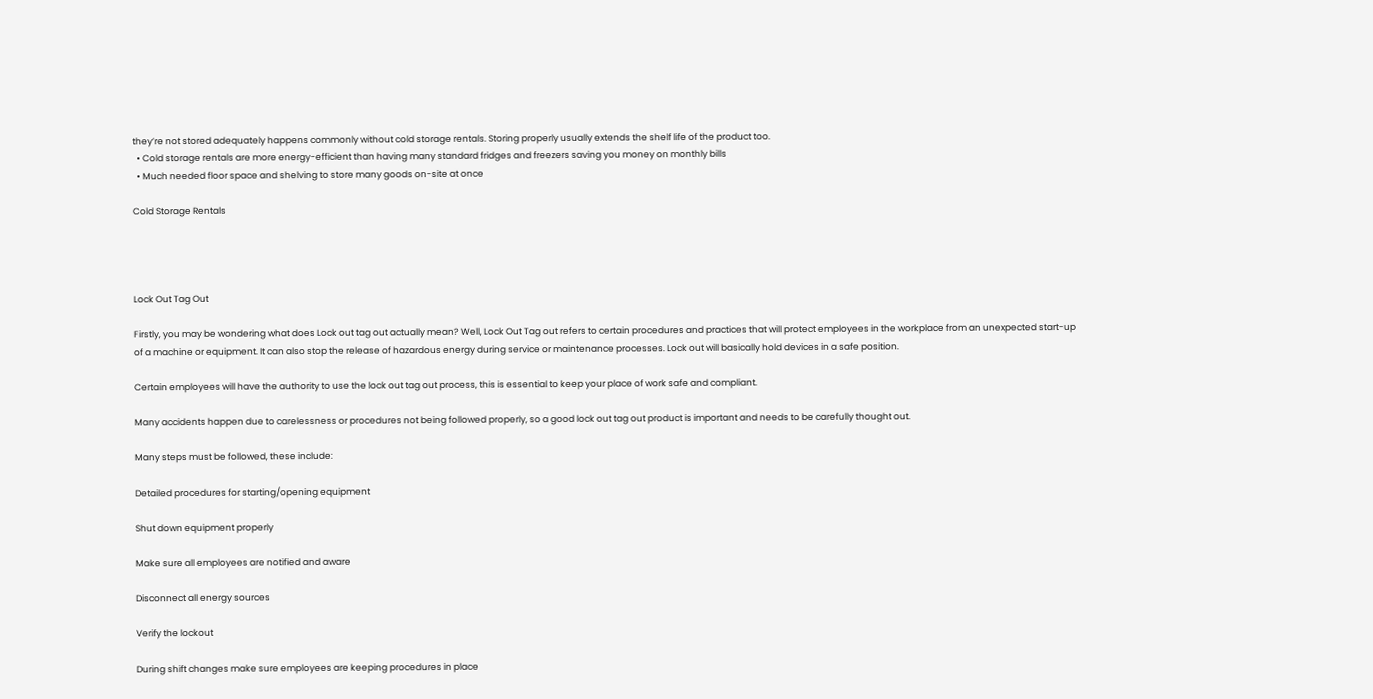they’re not stored adequately happens commonly without cold storage rentals. Storing properly usually extends the shelf life of the product too.
  • Cold storage rentals are more energy-efficient than having many standard fridges and freezers saving you money on monthly bills
  • Much needed floor space and shelving to store many goods on-site at once

Cold Storage Rentals




Lock Out Tag Out

Firstly, you may be wondering what does Lock out tag out actually mean? Well, Lock Out Tag out refers to certain procedures and practices that will protect employees in the workplace from an unexpected start-up of a machine or equipment. It can also stop the release of hazardous energy during service or maintenance processes. Lock out will basically hold devices in a safe position.

Certain employees will have the authority to use the lock out tag out process, this is essential to keep your place of work safe and compliant.

Many accidents happen due to carelessness or procedures not being followed properly, so a good lock out tag out product is important and needs to be carefully thought out.

Many steps must be followed, these include:

Detailed procedures for starting/opening equipment

Shut down equipment properly

Make sure all employees are notified and aware

Disconnect all energy sources

Verify the lockout

During shift changes make sure employees are keeping procedures in place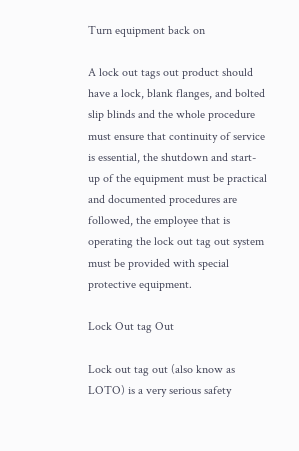Turn equipment back on

A lock out tags out product should have a lock, blank flanges, and bolted slip blinds and the whole procedure must ensure that continuity of service is essential, the shutdown and start-up of the equipment must be practical and documented procedures are followed, the employee that is operating the lock out tag out system must be provided with special protective equipment.

Lock Out tag Out

Lock out tag out (also know as LOTO) is a very serious safety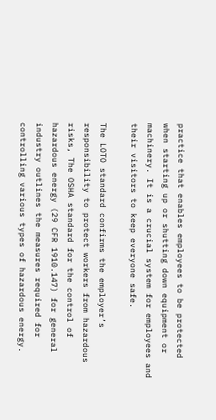practice that enables employees to be protected when starting up or shutting down equipment or machinery. It is a crucial system for employees and their visitors to keep everyone safe.

The LOTO standard confirms the employer’s responsibility to protect workers from hazardous risks, The OSHA standard for the control of hazardous energy (29 CFR 1910.147) for general industry outlines the measures required for controlling various types of hazardous energy.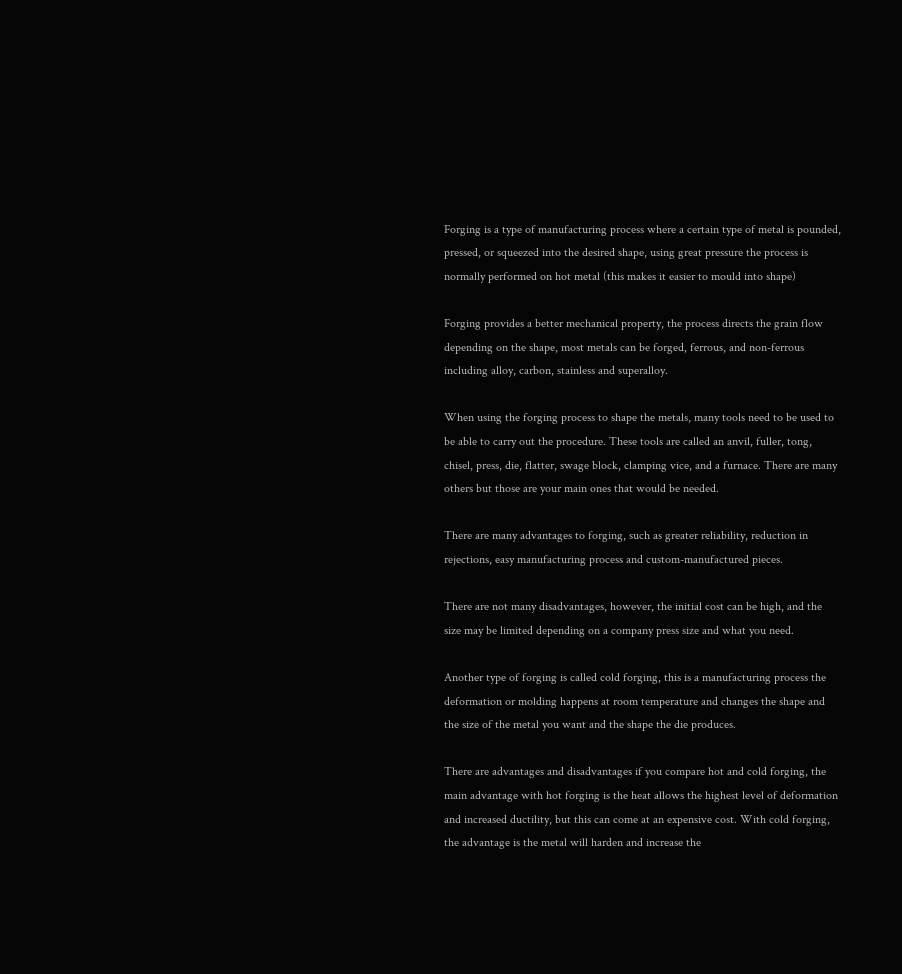Forging is a type of manufacturing process where a certain type of metal is pounded, pressed, or squeezed into the desired shape, using great pressure the process is normally performed on hot metal (this makes it easier to mould into shape)

Forging provides a better mechanical property, the process directs the grain flow depending on the shape, most metals can be forged, ferrous, and non-ferrous including alloy, carbon, stainless and superalloy.

When using the forging process to shape the metals, many tools need to be used to be able to carry out the procedure. These tools are called an anvil, fuller, tong, chisel, press, die, flatter, swage block, clamping vice, and a furnace. There are many others but those are your main ones that would be needed.

There are many advantages to forging, such as greater reliability, reduction in rejections, easy manufacturing process and custom-manufactured pieces.

There are not many disadvantages, however, the initial cost can be high, and the size may be limited depending on a company press size and what you need.

Another type of forging is called cold forging, this is a manufacturing process the deformation or molding happens at room temperature and changes the shape and the size of the metal you want and the shape the die produces.

There are advantages and disadvantages if you compare hot and cold forging, the main advantage with hot forging is the heat allows the highest level of deformation and increased ductility, but this can come at an expensive cost. With cold forging, the advantage is the metal will harden and increase the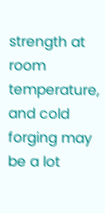strength at room temperature, and cold forging may be a lot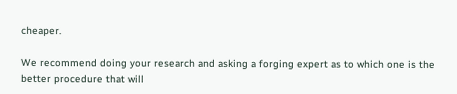cheaper.

We recommend doing your research and asking a forging expert as to which one is the better procedure that will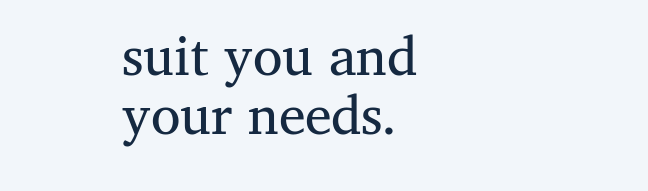suit you and your needs.